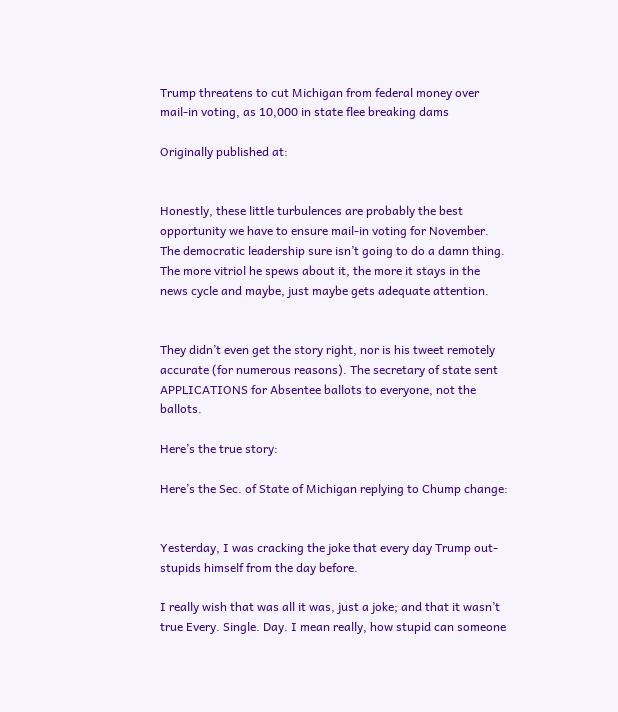Trump threatens to cut Michigan from federal money over mail-in voting, as 10,000 in state flee breaking dams

Originally published at:


Honestly, these little turbulences are probably the best opportunity we have to ensure mail-in voting for November. The democratic leadership sure isn’t going to do a damn thing. The more vitriol he spews about it, the more it stays in the news cycle and maybe, just maybe gets adequate attention.


They didn’t even get the story right, nor is his tweet remotely accurate (for numerous reasons). The secretary of state sent APPLICATIONS for Absentee ballots to everyone, not the ballots.

Here’s the true story:

Here’s the Sec. of State of Michigan replying to Chump change:


Yesterday, I was cracking the joke that every day Trump out-stupids himself from the day before.

I really wish that was all it was, just a joke; and that it wasn’t true Every. Single. Day. I mean really, how stupid can someone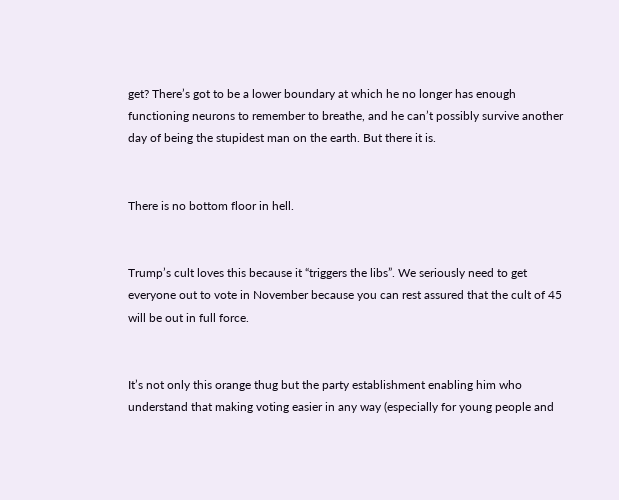get? There’s got to be a lower boundary at which he no longer has enough functioning neurons to remember to breathe, and he can’t possibly survive another day of being the stupidest man on the earth. But there it is.


There is no bottom floor in hell.


Trump’s cult loves this because it “triggers the libs”. We seriously need to get everyone out to vote in November because you can rest assured that the cult of 45 will be out in full force.


It’s not only this orange thug but the party establishment enabling him who understand that making voting easier in any way (especially for young people and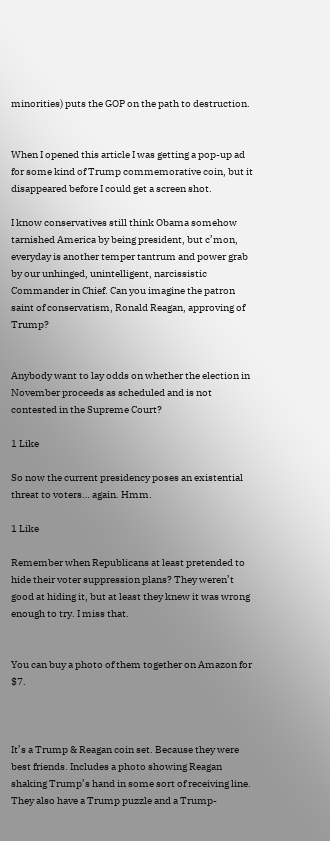minorities) puts the GOP on the path to destruction.


When I opened this article I was getting a pop-up ad for some kind of Trump commemorative coin, but it disappeared before I could get a screen shot.

I know conservatives still think Obama somehow tarnished America by being president, but c’mon, everyday is another temper tantrum and power grab by our unhinged, unintelligent, narcissistic Commander in Chief. Can you imagine the patron saint of conservatism, Ronald Reagan, approving of Trump?


Anybody want to lay odds on whether the election in November proceeds as scheduled and is not contested in the Supreme Court?

1 Like

So now the current presidency poses an existential threat to voters… again. Hmm.

1 Like

Remember when Republicans at least pretended to hide their voter suppression plans? They weren’t good at hiding it, but at least they knew it was wrong enough to try. I miss that.


You can buy a photo of them together on Amazon for $7.



It’s a Trump & Reagan coin set. Because they were best friends. Includes a photo showing Reagan shaking Trump’s hand in some sort of receiving line. They also have a Trump puzzle and a Trump-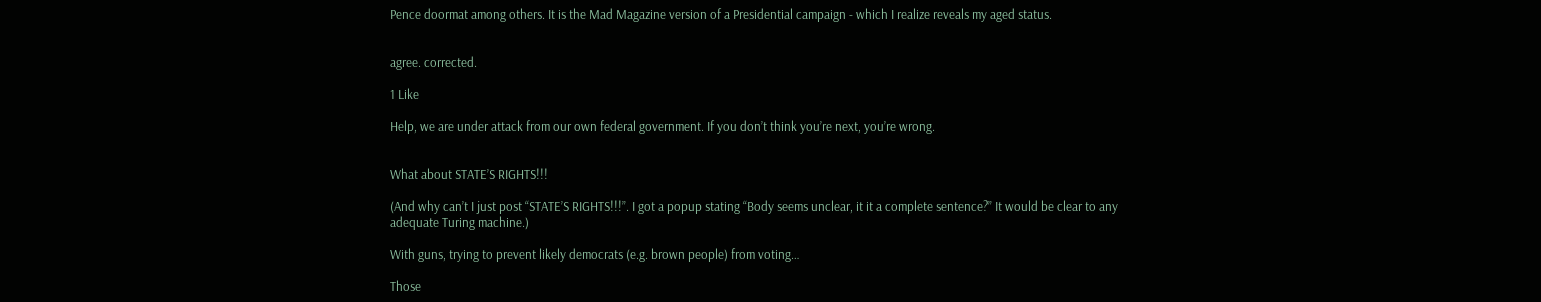Pence doormat among others. It is the Mad Magazine version of a Presidential campaign - which I realize reveals my aged status.


agree. corrected.

1 Like

Help, we are under attack from our own federal government. If you don’t think you’re next, you’re wrong.


What about STATE’S RIGHTS!!!

(And why can’t I just post “STATE’S RIGHTS!!!”. I got a popup stating “Body seems unclear, it it a complete sentence?” It would be clear to any adequate Turing machine.)

With guns, trying to prevent likely democrats (e.g. brown people) from voting…

Those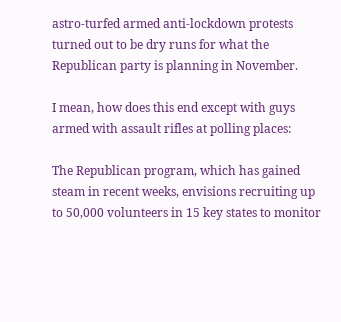astro-turfed armed anti-lockdown protests turned out to be dry runs for what the Republican party is planning in November.

I mean, how does this end except with guys armed with assault rifles at polling places:

The Republican program, which has gained steam in recent weeks, envisions recruiting up to 50,000 volunteers in 15 key states to monitor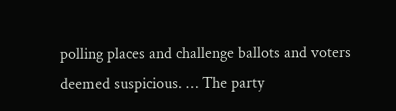polling places and challenge ballots and voters deemed suspicious. … The party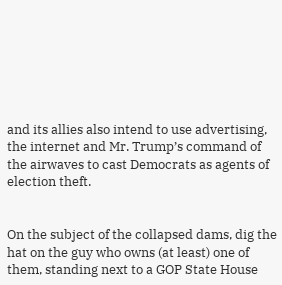and its allies also intend to use advertising, the internet and Mr. Trump’s command of the airwaves to cast Democrats as agents of election theft.


On the subject of the collapsed dams, dig the hat on the guy who owns (at least) one of them, standing next to a GOP State House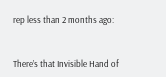rep less than 2 months ago:


There’s that Invisible Hand of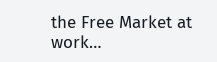the Free Market at work…